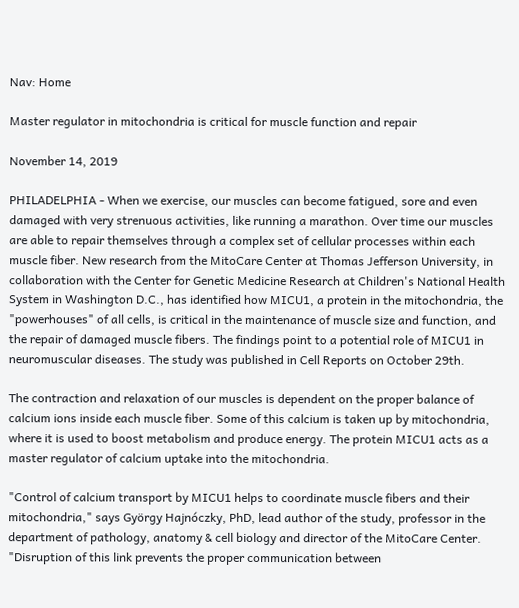Nav: Home

Master regulator in mitochondria is critical for muscle function and repair

November 14, 2019

PHILADELPHIA - When we exercise, our muscles can become fatigued, sore and even damaged with very strenuous activities, like running a marathon. Over time our muscles are able to repair themselves through a complex set of cellular processes within each muscle fiber. New research from the MitoCare Center at Thomas Jefferson University, in collaboration with the Center for Genetic Medicine Research at Children's National Health System in Washington D.C., has identified how MICU1, a protein in the mitochondria, the "powerhouses" of all cells, is critical in the maintenance of muscle size and function, and the repair of damaged muscle fibers. The findings point to a potential role of MICU1 in neuromuscular diseases. The study was published in Cell Reports on October 29th.

The contraction and relaxation of our muscles is dependent on the proper balance of calcium ions inside each muscle fiber. Some of this calcium is taken up by mitochondria, where it is used to boost metabolism and produce energy. The protein MICU1 acts as a master regulator of calcium uptake into the mitochondria.

"Control of calcium transport by MICU1 helps to coordinate muscle fibers and their mitochondria," says György Hajnóczky, PhD, lead author of the study, professor in the department of pathology, anatomy & cell biology and director of the MitoCare Center. "Disruption of this link prevents the proper communication between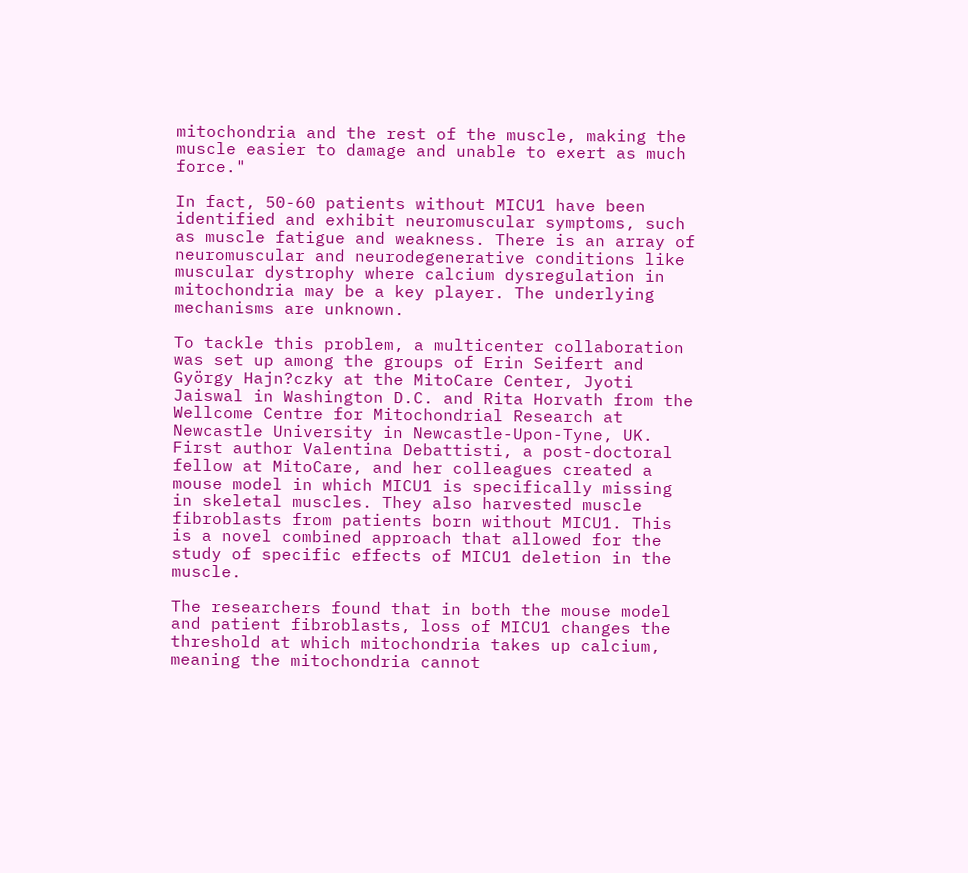mitochondria and the rest of the muscle, making the muscle easier to damage and unable to exert as much force."

In fact, 50-60 patients without MICU1 have been identified and exhibit neuromuscular symptoms, such as muscle fatigue and weakness. There is an array of neuromuscular and neurodegenerative conditions like muscular dystrophy where calcium dysregulation in mitochondria may be a key player. The underlying mechanisms are unknown.

To tackle this problem, a multicenter collaboration was set up among the groups of Erin Seifert and György Hajn?czky at the MitoCare Center, Jyoti Jaiswal in Washington D.C. and Rita Horvath from the Wellcome Centre for Mitochondrial Research at Newcastle University in Newcastle-Upon-Tyne, UK. First author Valentina Debattisti, a post-doctoral fellow at MitoCare, and her colleagues created a mouse model in which MICU1 is specifically missing in skeletal muscles. They also harvested muscle fibroblasts from patients born without MICU1. This is a novel combined approach that allowed for the study of specific effects of MICU1 deletion in the muscle.

The researchers found that in both the mouse model and patient fibroblasts, loss of MICU1 changes the threshold at which mitochondria takes up calcium, meaning the mitochondria cannot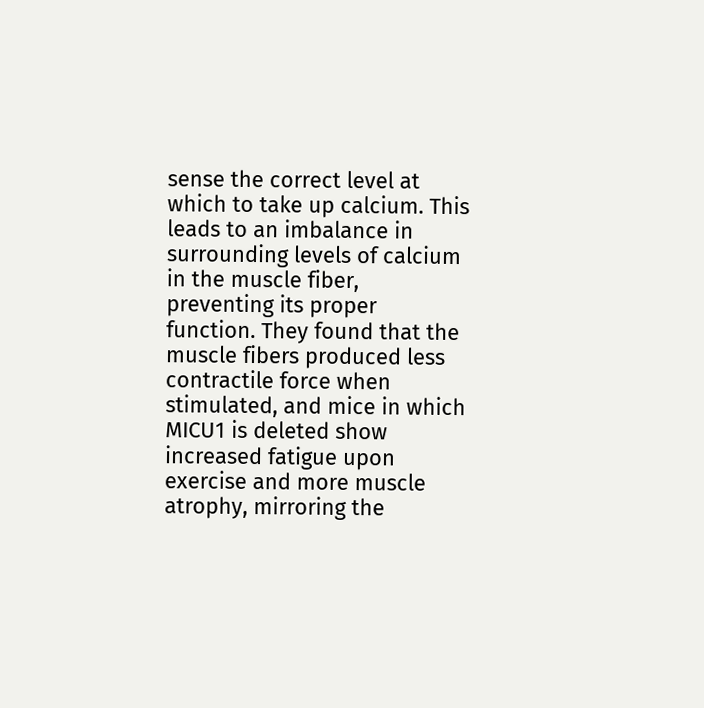sense the correct level at which to take up calcium. This leads to an imbalance in surrounding levels of calcium in the muscle fiber, preventing its proper function. They found that the muscle fibers produced less contractile force when stimulated, and mice in which MICU1 is deleted show increased fatigue upon exercise and more muscle atrophy, mirroring the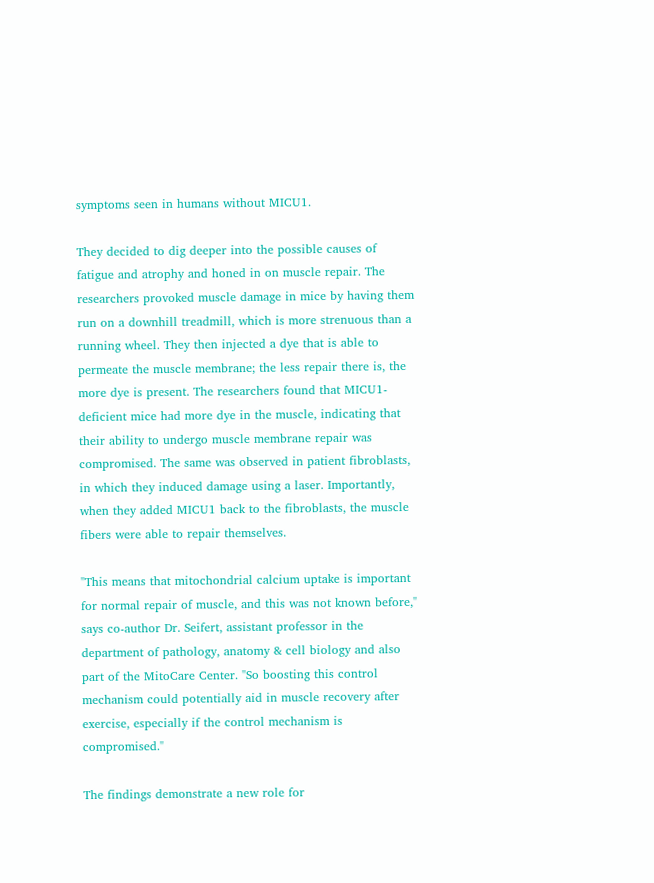symptoms seen in humans without MICU1.

They decided to dig deeper into the possible causes of fatigue and atrophy and honed in on muscle repair. The researchers provoked muscle damage in mice by having them run on a downhill treadmill, which is more strenuous than a running wheel. They then injected a dye that is able to permeate the muscle membrane; the less repair there is, the more dye is present. The researchers found that MICU1-deficient mice had more dye in the muscle, indicating that their ability to undergo muscle membrane repair was compromised. The same was observed in patient fibroblasts, in which they induced damage using a laser. Importantly, when they added MICU1 back to the fibroblasts, the muscle fibers were able to repair themselves.

"This means that mitochondrial calcium uptake is important for normal repair of muscle, and this was not known before," says co-author Dr. Seifert, assistant professor in the department of pathology, anatomy & cell biology and also part of the MitoCare Center. "So boosting this control mechanism could potentially aid in muscle recovery after exercise, especially if the control mechanism is compromised."

The findings demonstrate a new role for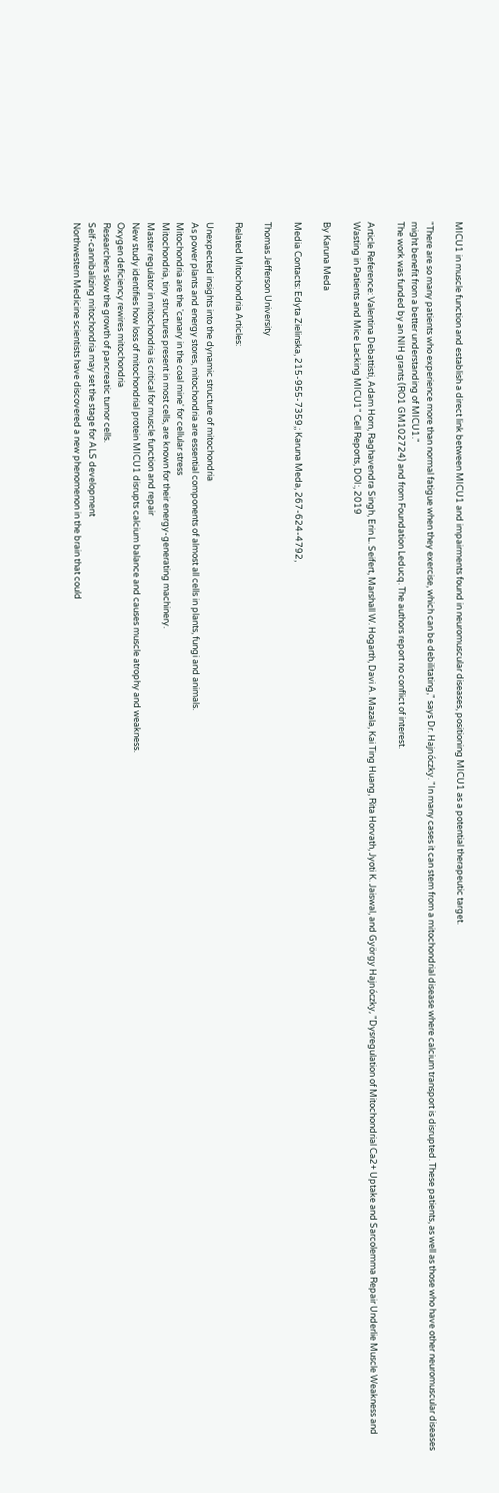MICU1 in muscle function and establish a direct link between MICU1 and impairments found in neuromuscular diseases, positioning MICU1 as a potential therapeutic target.

"There are so many patients who experience more than normal fatigue when they exercise, which can be debilitating," says Dr. Hajnóczky. "In many cases it can stem from a mitochondrial disease where calcium transport is disrupted. These patients, as well as those who have other neuromuscular diseases might benefit from a better understanding of MICU1."
The work was funded by an NIH grants (RO1 GM102724) and from Foundation Leducq. The authors report no conflict of interest.

Article Reference: Valentina Debattisti, Adam Horn, Raghavendra Singh, Erin L. Seifert, Marshall W. Hogarth, Davi A. Mazala, Kai Ting Huang, Rita Horvath, Jyoti K. Jaiswal, and György Hajnóczky, "Dysregulation of Mitochondrial Ca2+ Uptake and Sarcolemma Repair Underlie Muscle Weakness and Wasting in Patients and Mice Lacking MICU1" Cell Reports, DOI:, 2019

By Karuna Meda

Media Contacts: Edyta Zielinska, 215-955-7359,; Karuna Meda, 267-624-4792,

Thomas Jefferson University

Related Mitochondria Articles:

Unexpected insights into the dynamic structure of mitochondria
As power plants and energy stores, mitochondria are essential components of almost all cells in plants, fungi and animals.
Mitochondria are the 'canary in the coal mine' for cellular stress
Mitochondria, tiny structures present in most cells, are known for their energy-generating machinery.
Master regulator in mitochondria is critical for muscle function and repair
New study identifies how loss of mitochondrial protein MICU1 disrupts calcium balance and causes muscle atrophy and weakness.
Oxygen deficiency rewires mitochondria
Researchers slow the growth of pancreatic tumor cells.
Self-cannibalizing mitochondria may set the stage for ALS development
Northwestern Medicine scientists have discovered a new phenomenon in the brain that could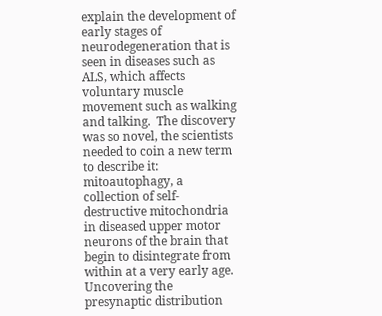explain the development of early stages of neurodegeneration that is seen in diseases such as ALS, which affects voluntary muscle movement such as walking and talking.  The discovery was so novel, the scientists needed to coin a new term to describe it: mitoautophagy, a collection of self-destructive mitochondria in diseased upper motor neurons of the brain that begin to disintegrate from within at a very early age.
Uncovering the presynaptic distribution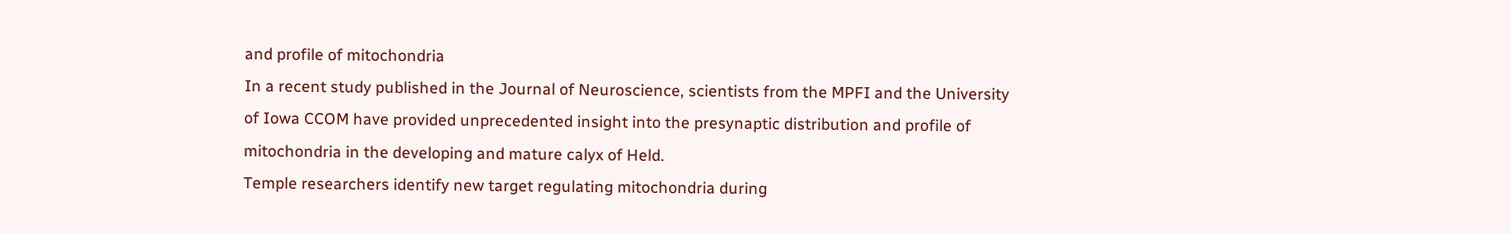and profile of mitochondria
In a recent study published in the Journal of Neuroscience, scientists from the MPFI and the University of Iowa CCOM have provided unprecedented insight into the presynaptic distribution and profile of mitochondria in the developing and mature calyx of Held.
Temple researchers identify new target regulating mitochondria during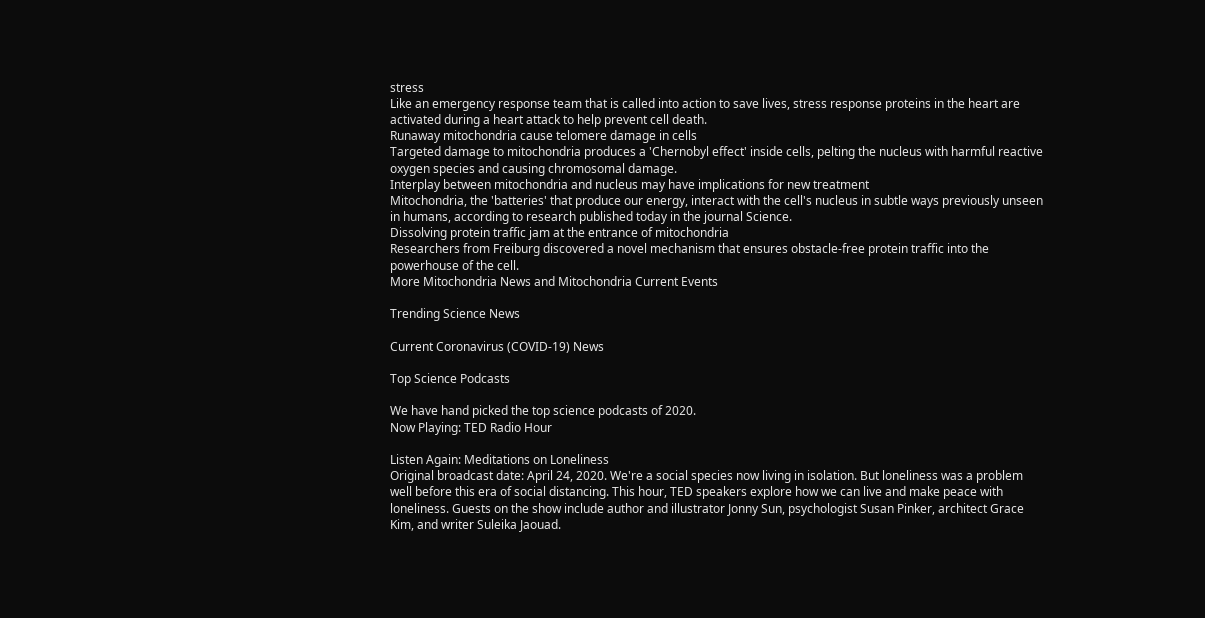stress
Like an emergency response team that is called into action to save lives, stress response proteins in the heart are activated during a heart attack to help prevent cell death.
Runaway mitochondria cause telomere damage in cells
Targeted damage to mitochondria produces a 'Chernobyl effect' inside cells, pelting the nucleus with harmful reactive oxygen species and causing chromosomal damage.
Interplay between mitochondria and nucleus may have implications for new treatment
Mitochondria, the 'batteries' that produce our energy, interact with the cell's nucleus in subtle ways previously unseen in humans, according to research published today in the journal Science.
Dissolving protein traffic jam at the entrance of mitochondria
Researchers from Freiburg discovered a novel mechanism that ensures obstacle-free protein traffic into the powerhouse of the cell.
More Mitochondria News and Mitochondria Current Events

Trending Science News

Current Coronavirus (COVID-19) News

Top Science Podcasts

We have hand picked the top science podcasts of 2020.
Now Playing: TED Radio Hour

Listen Again: Meditations on Loneliness
Original broadcast date: April 24, 2020. We're a social species now living in isolation. But loneliness was a problem well before this era of social distancing. This hour, TED speakers explore how we can live and make peace with loneliness. Guests on the show include author and illustrator Jonny Sun, psychologist Susan Pinker, architect Grace Kim, and writer Suleika Jaouad.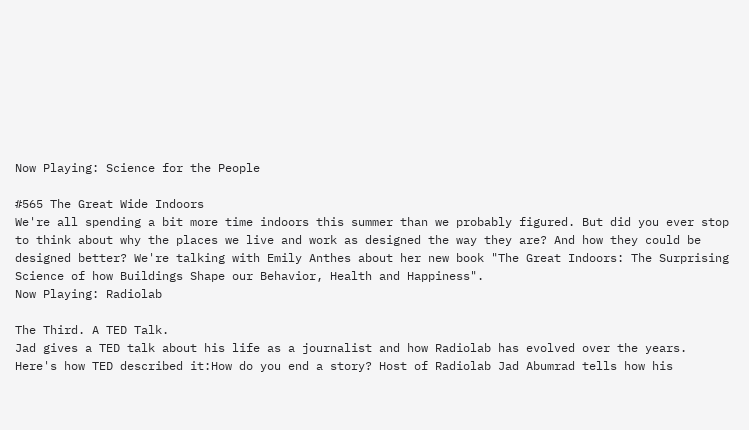Now Playing: Science for the People

#565 The Great Wide Indoors
We're all spending a bit more time indoors this summer than we probably figured. But did you ever stop to think about why the places we live and work as designed the way they are? And how they could be designed better? We're talking with Emily Anthes about her new book "The Great Indoors: The Surprising Science of how Buildings Shape our Behavior, Health and Happiness".
Now Playing: Radiolab

The Third. A TED Talk.
Jad gives a TED talk about his life as a journalist and how Radiolab has evolved over the years. Here's how TED described it:How do you end a story? Host of Radiolab Jad Abumrad tells how his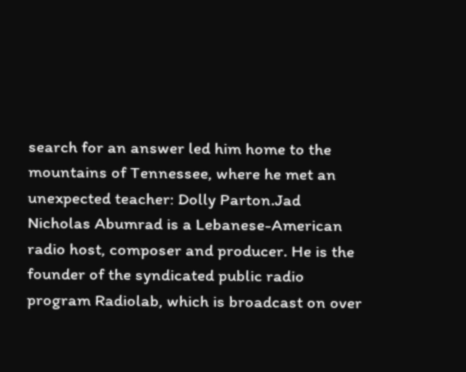search for an answer led him home to the mountains of Tennessee, where he met an unexpected teacher: Dolly Parton.Jad Nicholas Abumrad is a Lebanese-American radio host, composer and producer. He is the founder of the syndicated public radio program Radiolab, which is broadcast on over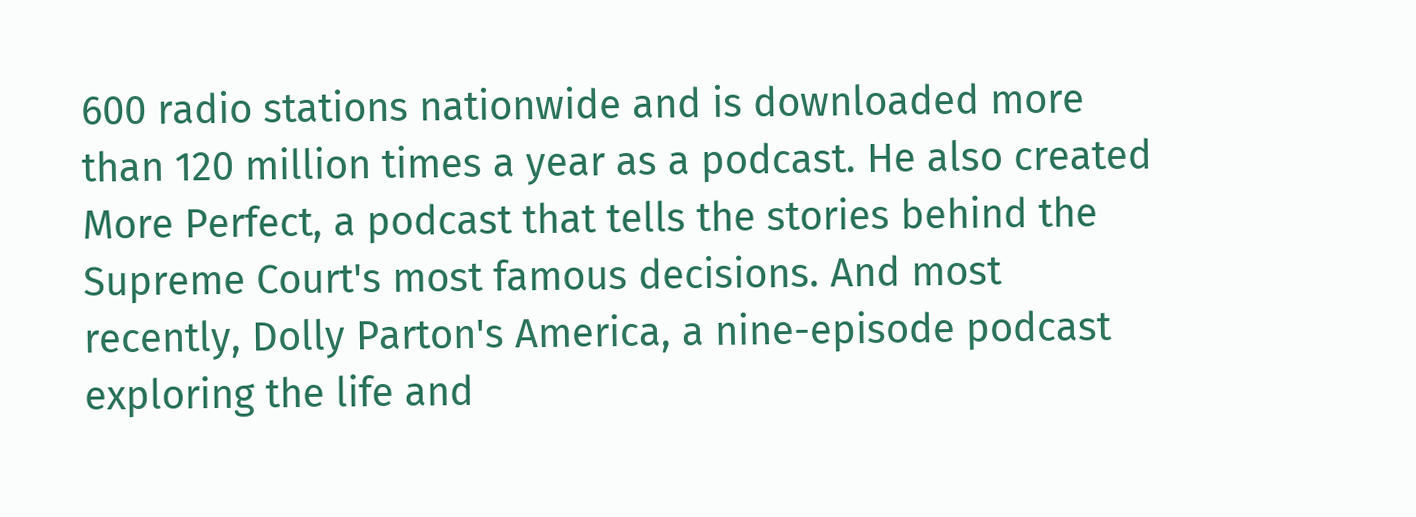600 radio stations nationwide and is downloaded more than 120 million times a year as a podcast. He also created More Perfect, a podcast that tells the stories behind the Supreme Court's most famous decisions. And most recently, Dolly Parton's America, a nine-episode podcast exploring the life and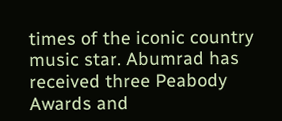times of the iconic country music star. Abumrad has received three Peabody Awards and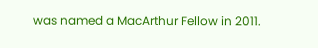was named a MacArthur Fellow in 2011.